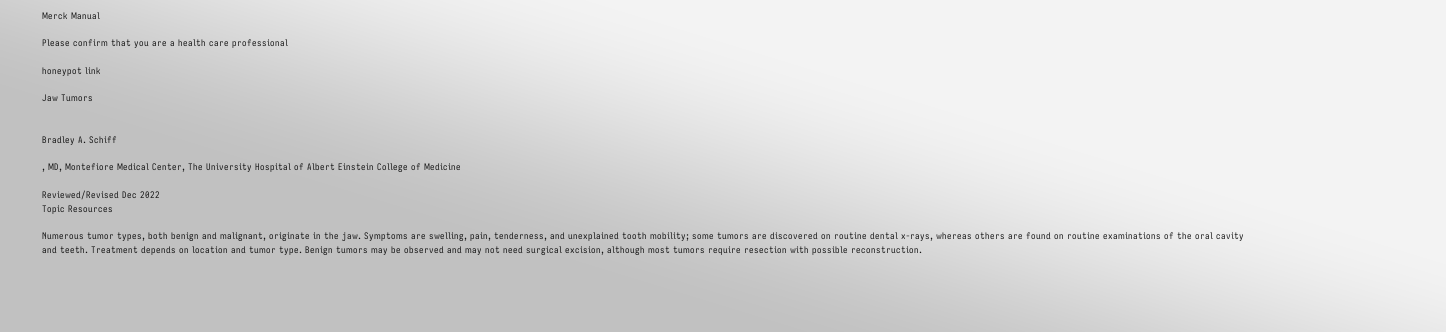Merck Manual

Please confirm that you are a health care professional

honeypot link

Jaw Tumors


Bradley A. Schiff

, MD, Montefiore Medical Center, The University Hospital of Albert Einstein College of Medicine

Reviewed/Revised Dec 2022
Topic Resources

Numerous tumor types, both benign and malignant, originate in the jaw. Symptoms are swelling, pain, tenderness, and unexplained tooth mobility; some tumors are discovered on routine dental x-rays, whereas others are found on routine examinations of the oral cavity and teeth. Treatment depends on location and tumor type. Benign tumors may be observed and may not need surgical excision, although most tumors require resection with possible reconstruction.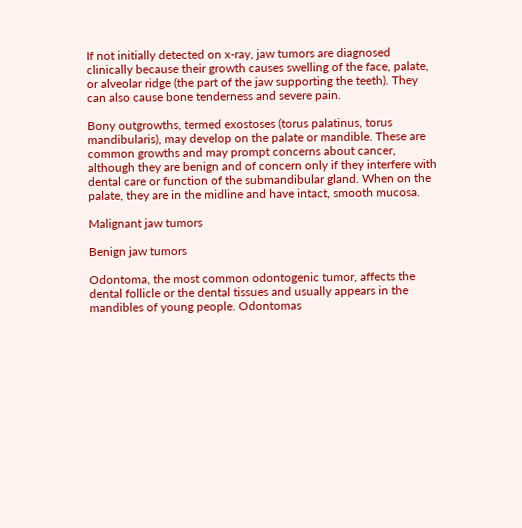If not initially detected on x-ray, jaw tumors are diagnosed clinically because their growth causes swelling of the face, palate, or alveolar ridge (the part of the jaw supporting the teeth). They can also cause bone tenderness and severe pain.

Bony outgrowths, termed exostoses (torus palatinus, torus mandibularis), may develop on the palate or mandible. These are common growths and may prompt concerns about cancer, although they are benign and of concern only if they interfere with dental care or function of the submandibular gland. When on the palate, they are in the midline and have intact, smooth mucosa.

Malignant jaw tumors

Benign jaw tumors

Odontoma, the most common odontogenic tumor, affects the dental follicle or the dental tissues and usually appears in the mandibles of young people. Odontomas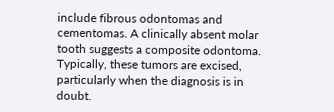include fibrous odontomas and cementomas. A clinically absent molar tooth suggests a composite odontoma. Typically, these tumors are excised, particularly when the diagnosis is in doubt.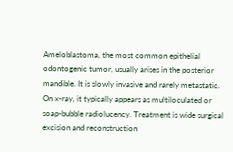Ameloblastoma, the most common epithelial odontogenic tumor, usually arises in the posterior mandible. It is slowly invasive and rarely metastatic. On x-ray, it typically appears as multiloculated or soap-bubble radiolucency. Treatment is wide surgical excision and reconstruction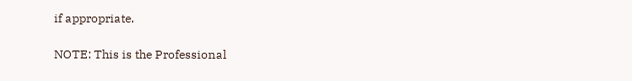if appropriate.

NOTE: This is the Professional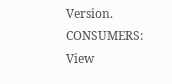Version. CONSUMERS: View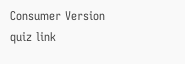Consumer Version
quiz link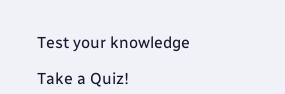Test your knowledge

Take a Quiz!